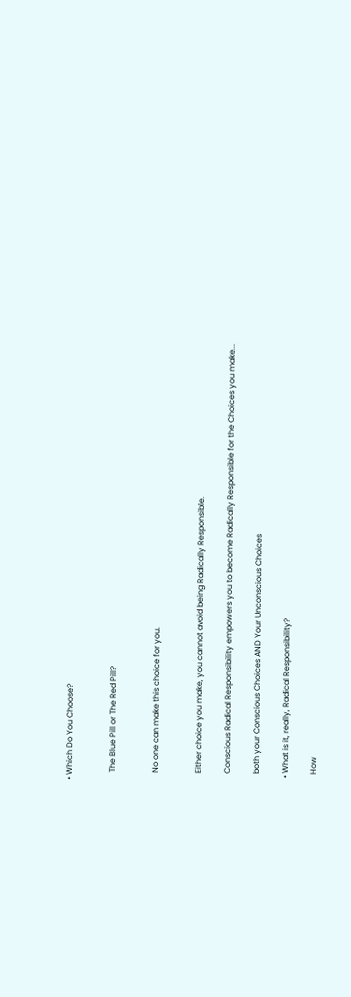• Which Do You Choose?


    The Blue Pill or The Red Pill?


    No one can make this choice for you.


    Either choice you make, you cannot avoid being Radically Responsible.

    Conscious Radical Responsibility empowers you to become Radically Responsible for the Choices you make...

    both your Conscious Choices AND Your Unconscious Choices

  • What is it, really, Radical Responsibility?

    How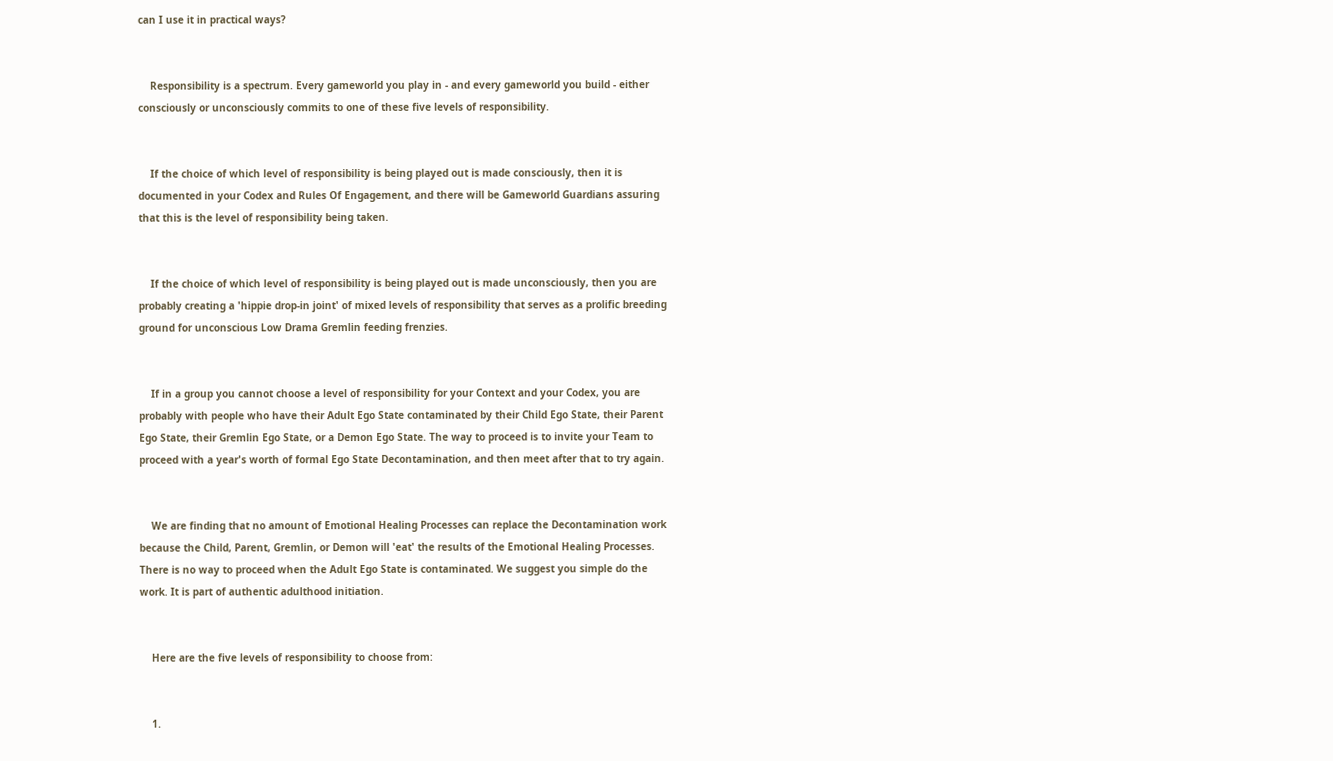can I use it in practical ways?


    Responsibility is a spectrum. Every gameworld you play in - and every gameworld you build - either consciously or unconsciously commits to one of these five levels of responsibility.


    If the choice of which level of responsibility is being played out is made consciously, then it is documented in your Codex and Rules Of Engagement, and there will be Gameworld Guardians assuring that this is the level of responsibility being taken.


    If the choice of which level of responsibility is being played out is made unconsciously, then you are probably creating a 'hippie drop-in joint' of mixed levels of responsibility that serves as a prolific breeding ground for unconscious Low Drama Gremlin feeding frenzies.


    If in a group you cannot choose a level of responsibility for your Context and your Codex, you are probably with people who have their Adult Ego State contaminated by their Child Ego State, their Parent Ego State, their Gremlin Ego State, or a Demon Ego State. The way to proceed is to invite your Team to proceed with a year's worth of formal Ego State Decontamination, and then meet after that to try again.


    We are finding that no amount of Emotional Healing Processes can replace the Decontamination work because the Child, Parent, Gremlin, or Demon will 'eat' the results of the Emotional Healing Processes. There is no way to proceed when the Adult Ego State is contaminated. We suggest you simple do the work. It is part of authentic adulthood initiation.


    Here are the five levels of responsibility to choose from:


    1.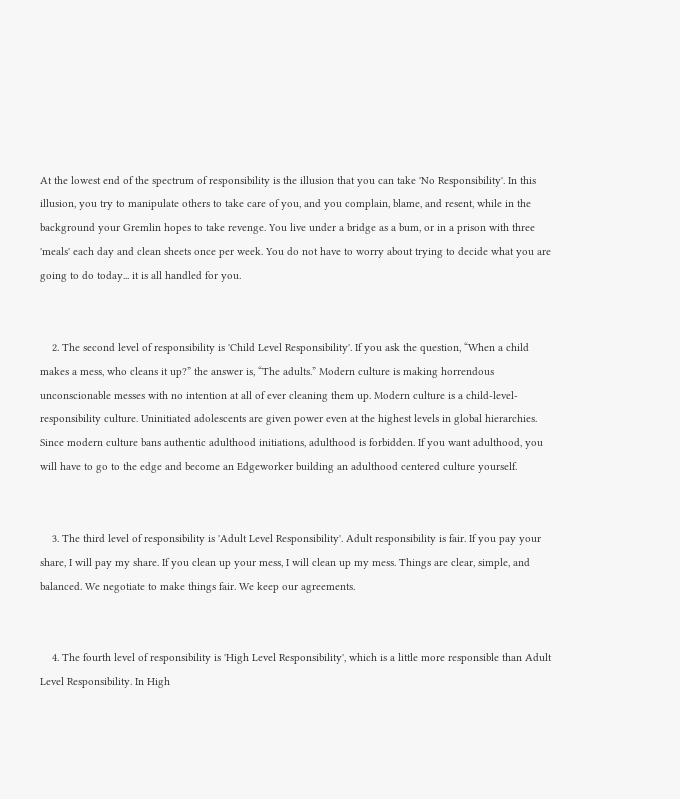At the lowest end of the spectrum of responsibility is the illusion that you can take 'No Responsibility'. In this illusion, you try to manipulate others to take care of you, and you complain, blame, and resent, while in the background your Gremlin hopes to take revenge. You live under a bridge as a bum, or in a prison with three 'meals' each day and clean sheets once per week. You do not have to worry about trying to decide what you are going to do today... it is all handled for you.


    2. The second level of responsibility is 'Child Level Responsibility'. If you ask the question, “When a child makes a mess, who cleans it up?” the answer is, “The adults.” Modern culture is making horrendous unconscionable messes with no intention at all of ever cleaning them up. Modern culture is a child-level-responsibility culture. Uninitiated adolescents are given power even at the highest levels in global hierarchies. Since modern culture bans authentic adulthood initiations, adulthood is forbidden. If you want adulthood, you will have to go to the edge and become an Edgeworker building an adulthood centered culture yourself.


    3. The third level of responsibility is 'Adult Level Responsibility'. Adult responsibility is fair. If you pay your share, I will pay my share. If you clean up your mess, I will clean up my mess. Things are clear, simple, and balanced. We negotiate to make things fair. We keep our agreements.


    4. The fourth level of responsibility is 'High Level Responsibility', which is a little more responsible than Adult Level Responsibility. In High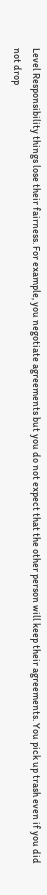Level Responsibility things lose their fairness. For example, you negotiate agreements but you do not expect that the other person will keep their agreements. You pick up trash even if you did not drop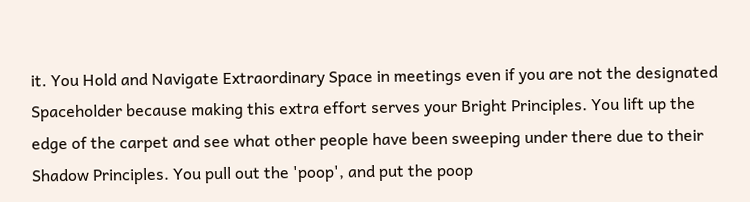it. You Hold and Navigate Extraordinary Space in meetings even if you are not the designated Spaceholder because making this extra effort serves your Bright Principles. You lift up the edge of the carpet and see what other people have been sweeping under there due to their Shadow Principles. You pull out the 'poop', and put the poop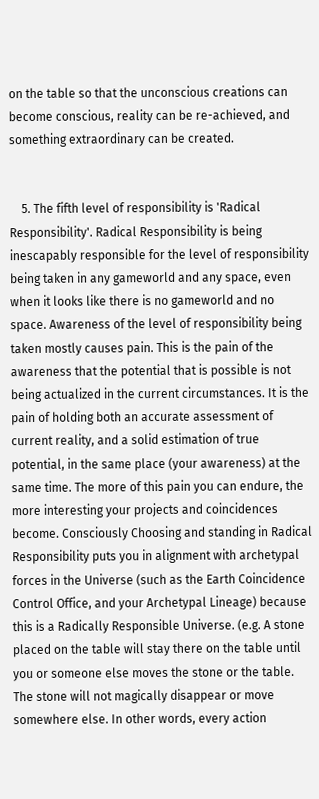on the table so that the unconscious creations can become conscious, reality can be re-achieved, and something extraordinary can be created.


    5. The fifth level of responsibility is 'Radical Responsibility'. Radical Responsibility is being inescapably responsible for the level of responsibility being taken in any gameworld and any space, even when it looks like there is no gameworld and no space. Awareness of the level of responsibility being taken mostly causes pain. This is the pain of the awareness that the potential that is possible is not being actualized in the current circumstances. It is the pain of holding both an accurate assessment of current reality, and a solid estimation of true potential, in the same place (your awareness) at the same time. The more of this pain you can endure, the more interesting your projects and coincidences become. Consciously Choosing and standing in Radical Responsibility puts you in alignment with archetypal forces in the Universe (such as the Earth Coincidence Control Office, and your Archetypal Lineage) because this is a Radically Responsible Universe. (e.g. A stone placed on the table will stay there on the table until you or someone else moves the stone or the table. The stone will not magically disappear or move somewhere else. In other words, every action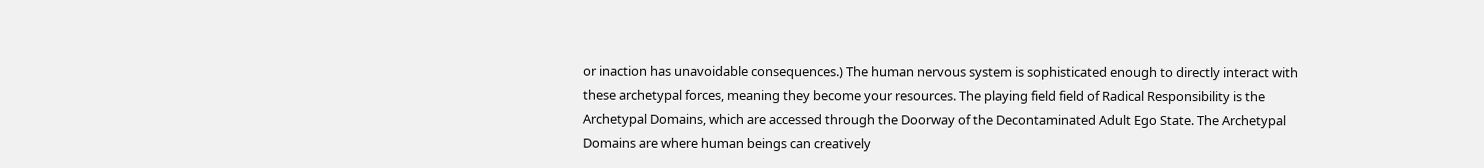or inaction has unavoidable consequences.) The human nervous system is sophisticated enough to directly interact with these archetypal forces, meaning they become your resources. The playing field field of Radical Responsibility is the Archetypal Domains, which are accessed through the Doorway of the Decontaminated Adult Ego State. The Archetypal Domains are where human beings can creatively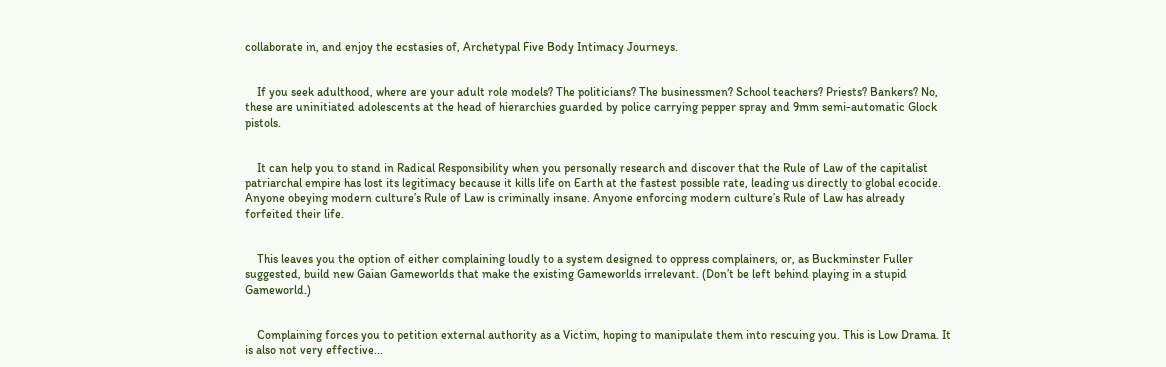collaborate in, and enjoy the ecstasies of, Archetypal Five Body Intimacy Journeys.


    If you seek adulthood, where are your adult role models? The politicians? The businessmen? School teachers? Priests? Bankers? No, these are uninitiated adolescents at the head of hierarchies guarded by police carrying pepper spray and 9mm semi-automatic Glock pistols.


    It can help you to stand in Radical Responsibility when you personally research and discover that the Rule of Law of the capitalist patriarchal empire has lost its legitimacy because it kills life on Earth at the fastest possible rate, leading us directly to global ecocide. Anyone obeying modern culture’s Rule of Law is criminally insane. Anyone enforcing modern culture’s Rule of Law has already forfeited their life.


    This leaves you the option of either complaining loudly to a system designed to oppress complainers, or, as Buckminster Fuller suggested, build new Gaian Gameworlds that make the existing Gameworlds irrelevant. (Don’t be left behind playing in a stupid Gameworld.)


    Complaining forces you to petition external authority as a Victim, hoping to manipulate them into rescuing you. This is Low Drama. It is also not very effective...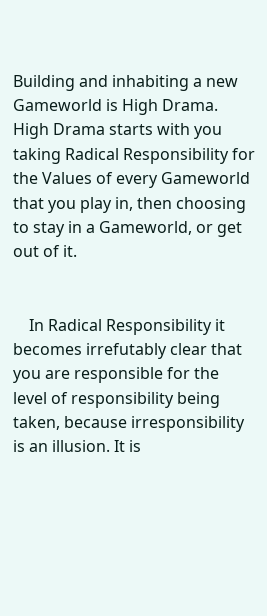Building and inhabiting a new Gameworld is High Drama. High Drama starts with you taking Radical Responsibility for the Values of every Gameworld that you play in, then choosing to stay in a Gameworld, or get out of it.


    In Radical Responsibility it becomes irrefutably clear that you are responsible for the level of responsibility being taken, because irresponsibility is an illusion. It is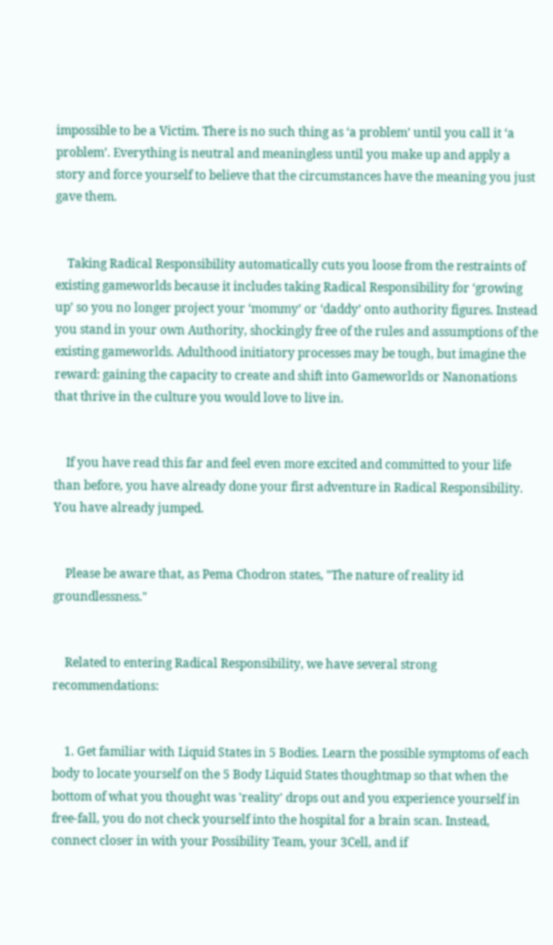impossible to be a Victim. There is no such thing as ‘a problem’ until you call it ‘a problem’. Everything is neutral and meaningless until you make up and apply a story and force yourself to believe that the circumstances have the meaning you just gave them.


    Taking Radical Responsibility automatically cuts you loose from the restraints of existing gameworlds because it includes taking Radical Responsibility for ‘growing up’ so you no longer project your ‘mommy’ or ‘daddy’ onto authority figures. Instead you stand in your own Authority, shockingly free of the rules and assumptions of the existing gameworlds. Adulthood initiatory processes may be tough, but imagine the reward: gaining the capacity to create and shift into Gameworlds or Nanonations that thrive in the culture you would love to live in.


    If you have read this far and feel even more excited and committed to your life than before, you have already done your first adventure in Radical Responsibility. You have already jumped.


    Please be aware that, as Pema Chodron states, "The nature of reality id groundlessness."


    Related to entering Radical Responsibility, we have several strong recommendations:


    1. Get familiar with Liquid States in 5 Bodies. Learn the possible symptoms of each body to locate yourself on the 5 Body Liquid States thoughtmap so that when the bottom of what you thought was 'reality' drops out and you experience yourself in free-fall, you do not check yourself into the hospital for a brain scan. Instead, connect closer in with your Possibility Team, your 3Cell, and if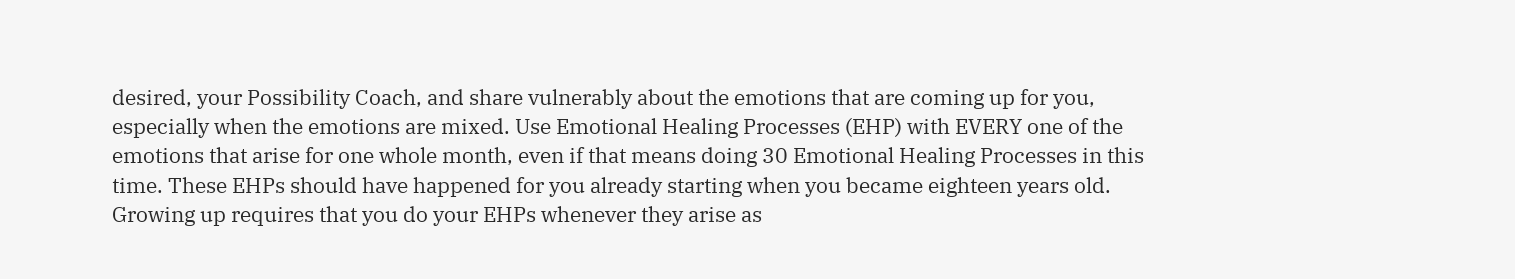desired, your Possibility Coach, and share vulnerably about the emotions that are coming up for you, especially when the emotions are mixed. Use Emotional Healing Processes (EHP) with EVERY one of the emotions that arise for one whole month, even if that means doing 30 Emotional Healing Processes in this time. These EHPs should have happened for you already starting when you became eighteen years old. Growing up requires that you do your EHPs whenever they arise as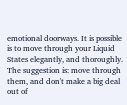emotional doorways. It is possible is to move through your Liquid States elegantly, and thoroughly. The suggestion is: move through them, and don't make a big deal out of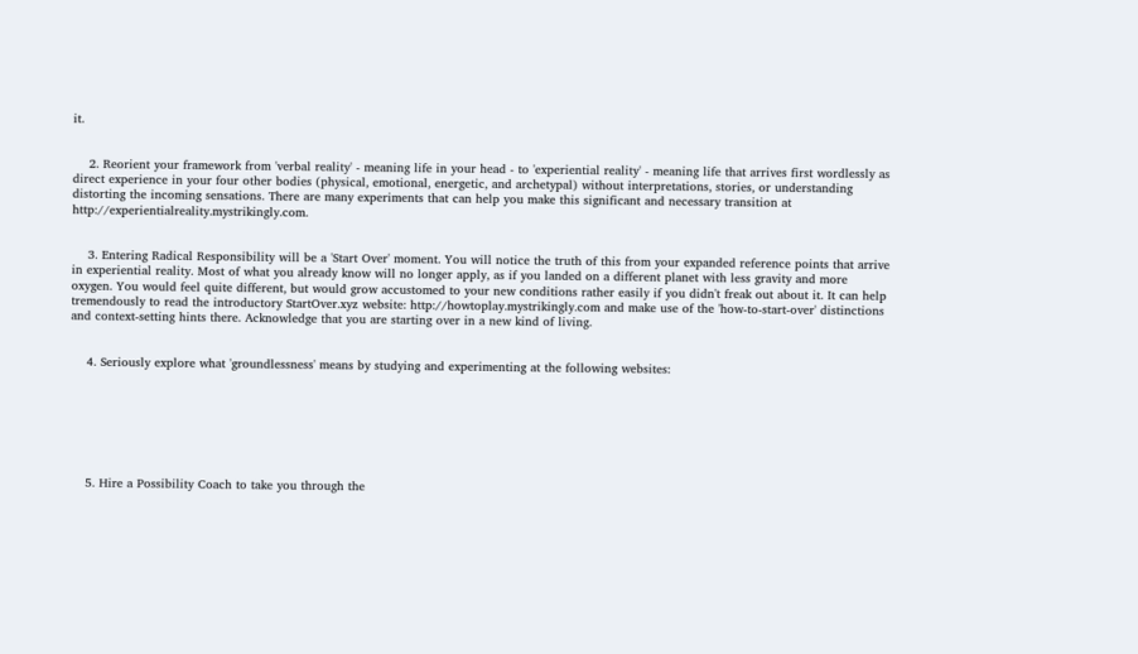it.


    2. Reorient your framework from 'verbal reality' - meaning life in your head - to 'experiential reality' - meaning life that arrives first wordlessly as direct experience in your four other bodies (physical, emotional, energetic, and archetypal) without interpretations, stories, or understanding distorting the incoming sensations. There are many experiments that can help you make this significant and necessary transition at http://experientialreality.mystrikingly.com.


    3. Entering Radical Responsibility will be a 'Start Over' moment. You will notice the truth of this from your expanded reference points that arrive in experiential reality. Most of what you already know will no longer apply, as if you landed on a different planet with less gravity and more oxygen. You would feel quite different, but would grow accustomed to your new conditions rather easily if you didn't freak out about it. It can help tremendously to read the introductory StartOver.xyz website: http://howtoplay.mystrikingly.com and make use of the 'how-to-start-over' distinctions and context-setting hints there. Acknowledge that you are starting over in a new kind of living.


    4. Seriously explore what 'groundlessness' means by studying and experimenting at the following websites:







    5. Hire a Possibility Coach to take you through the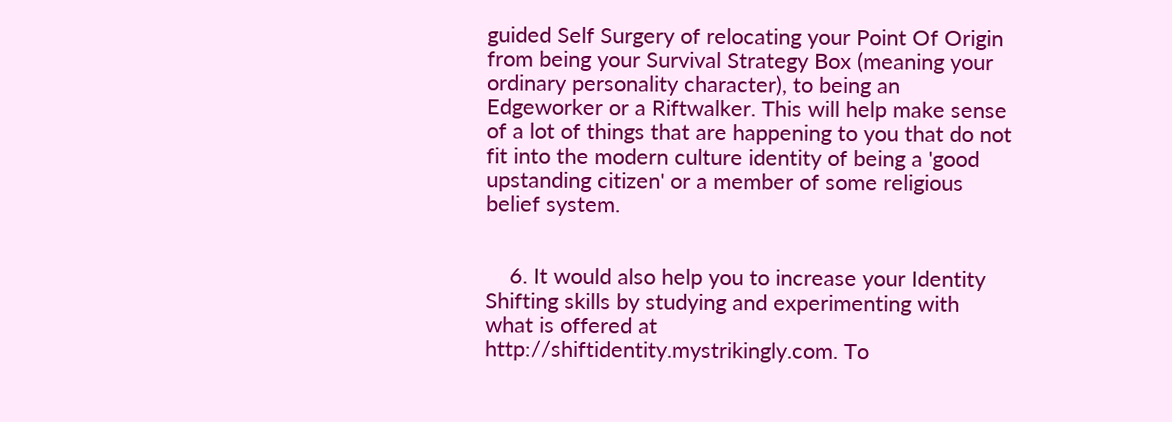guided Self Surgery of relocating your Point Of Origin from being your Survival Strategy Box (meaning your ordinary personality character), to being an Edgeworker or a Riftwalker. This will help make sense of a lot of things that are happening to you that do not fit into the modern culture identity of being a 'good upstanding citizen' or a member of some religious belief system.


    6. It would also help you to increase your Identity Shifting skills by studying and experimenting with what is offered at http://shiftidentity.mystrikingly.com. To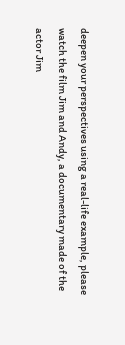deepen your perspectives using a real-life example, please watch the film Jim and Andy, a documentary made of the actor Jim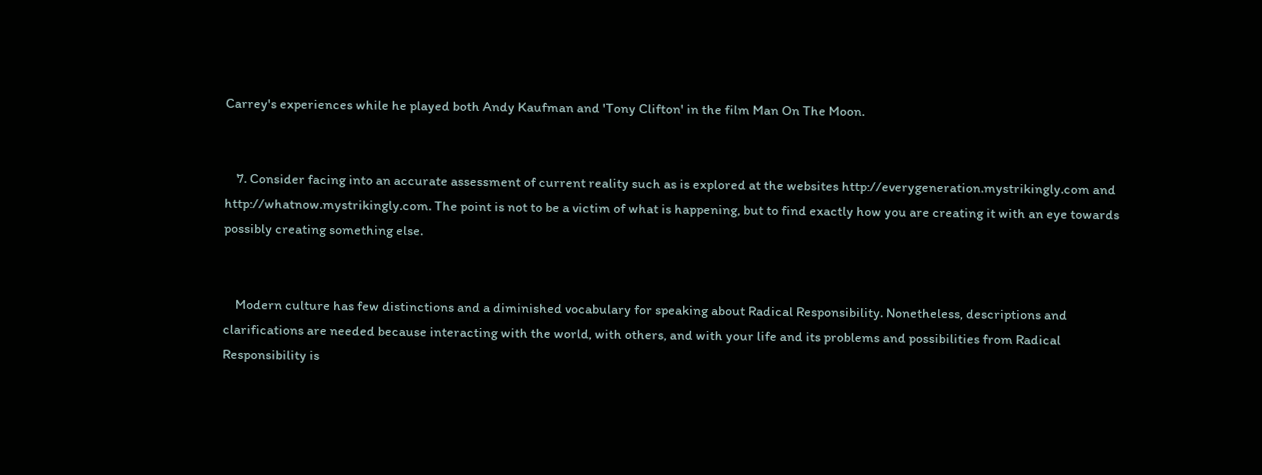Carrey's experiences while he played both Andy Kaufman and 'Tony Clifton' in the film Man On The Moon.


    7. Consider facing into an accurate assessment of current reality such as is explored at the websites http://everygeneration.mystrikingly.com and http://whatnow.mystrikingly.com. The point is not to be a victim of what is happening, but to find exactly how you are creating it with an eye towards possibly creating something else.


    Modern culture has few distinctions and a diminished vocabulary for speaking about Radical Responsibility. Nonetheless, descriptions and clarifications are needed because interacting with the world, with others, and with your life and its problems and possibilities from Radical Responsibility is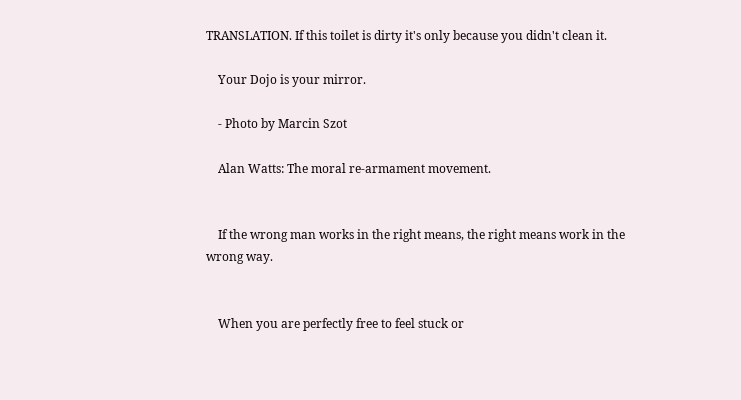TRANSLATION. If this toilet is dirty it's only because you didn't clean it.

    Your Dojo is your mirror.

    - Photo by Marcin Szot

    Alan Watts: The moral re-armament movement.


    If the wrong man works in the right means, the right means work in the wrong way.


    When you are perfectly free to feel stuck or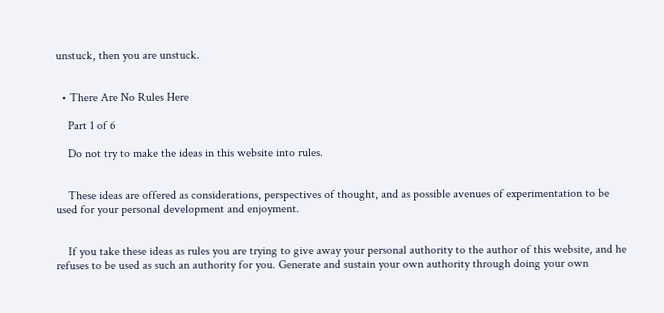unstuck, then you are unstuck.


  • There Are No Rules Here

    Part 1 of 6

    Do not try to make the ideas in this website into rules.


    These ideas are offered as considerations, perspectives of thought, and as possible avenues of experimentation to be used for your personal development and enjoyment.


    If you take these ideas as rules you are trying to give away your personal authority to the author of this website, and he refuses to be used as such an authority for you. Generate and sustain your own authority through doing your own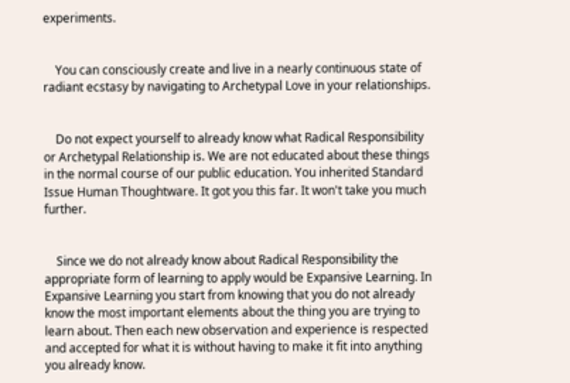experiments.


    You can consciously create and live in a nearly continuous state of radiant ecstasy by navigating to Archetypal Love in your relationships.


    Do not expect yourself to already know what Radical Responsibility or Archetypal Relationship is. We are not educated about these things in the normal course of our public education. You inherited Standard Issue Human Thoughtware. It got you this far. It won't take you much further.


    Since we do not already know about Radical Responsibility the appropriate form of learning to apply would be Expansive Learning. In Expansive Learning you start from knowing that you do not already know the most important elements about the thing you are trying to learn about. Then each new observation and experience is respected and accepted for what it is without having to make it fit into anything you already know.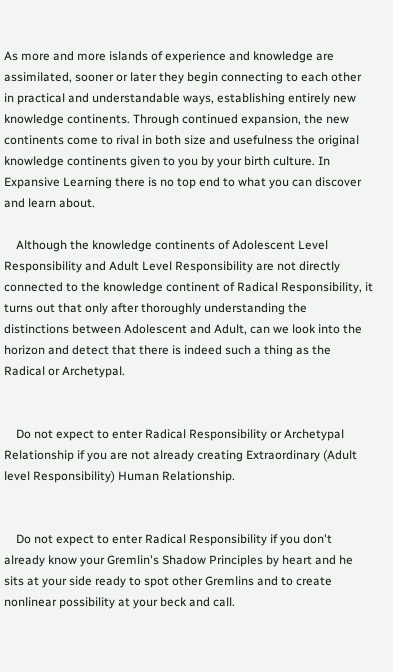As more and more islands of experience and knowledge are assimilated, sooner or later they begin connecting to each other in practical and understandable ways, establishing entirely new knowledge continents. Through continued expansion, the new continents come to rival in both size and usefulness the original knowledge continents given to you by your birth culture. In Expansive Learning there is no top end to what you can discover and learn about.

    Although the knowledge continents of Adolescent Level Responsibility and Adult Level Responsibility are not directly connected to the knowledge continent of Radical Responsibility, it turns out that only after thoroughly understanding the distinctions between Adolescent and Adult, can we look into the horizon and detect that there is indeed such a thing as the Radical or Archetypal.


    Do not expect to enter Radical Responsibility or Archetypal Relationship if you are not already creating Extraordinary (Adult level Responsibility) Human Relationship.


    Do not expect to enter Radical Responsibility if you don't already know your Gremlin's Shadow Principles by heart and he sits at your side ready to spot other Gremlins and to create nonlinear possibility at your beck and call.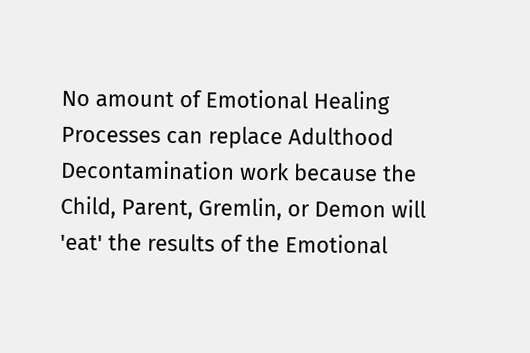No amount of Emotional Healing Processes can replace Adulthood Decontamination work because the Child, Parent, Gremlin, or Demon will 'eat' the results of the Emotional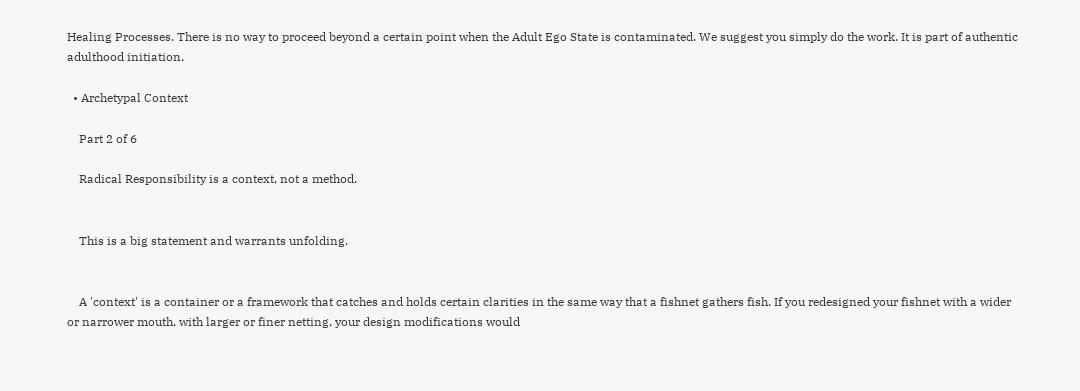Healing Processes. There is no way to proceed beyond a certain point when the Adult Ego State is contaminated. We suggest you simply do the work. It is part of authentic adulthood initiation.

  • Archetypal Context

    Part 2 of 6

    Radical Responsibility is a context, not a method.


    This is a big statement and warrants unfolding.


    A 'context' is a container or a framework that catches and holds certain clarities in the same way that a fishnet gathers fish. If you redesigned your fishnet with a wider or narrower mouth, with larger or finer netting, your design modifications would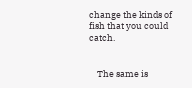change the kinds of fish that you could catch.


    The same is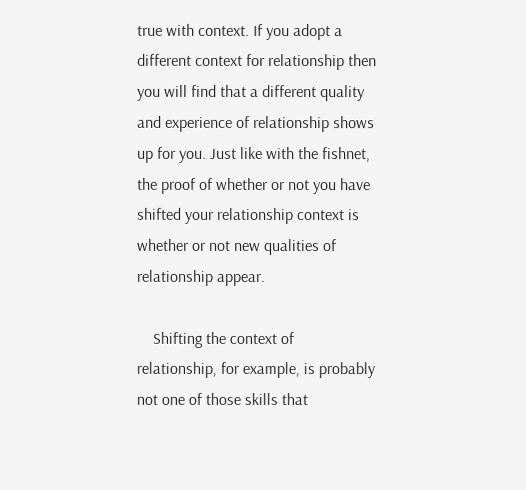true with context. If you adopt a different context for relationship then you will find that a different quality and experience of relationship shows up for you. Just like with the fishnet, the proof of whether or not you have shifted your relationship context is whether or not new qualities of relationship appear.

    Shifting the context of relationship, for example, is probably not one of those skills that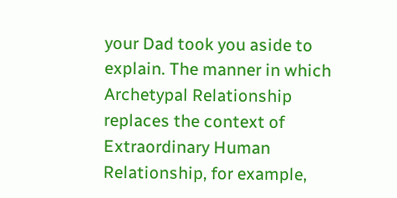your Dad took you aside to explain. The manner in which Archetypal Relationship replaces the context of Extraordinary Human Relationship, for example,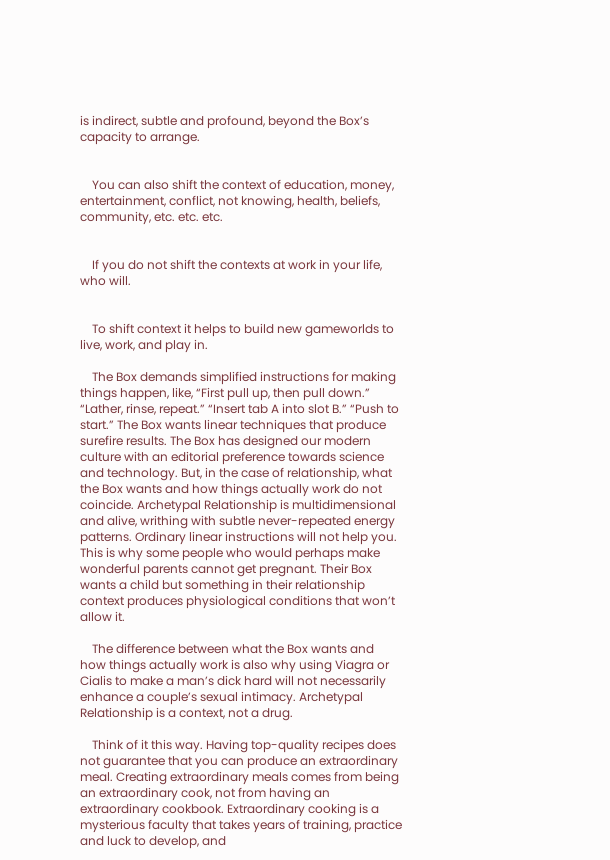is indirect, subtle and profound, beyond the Box’s capacity to arrange.


    You can also shift the context of education, money, entertainment, conflict, not knowing, health, beliefs, community, etc. etc. etc.


    If you do not shift the contexts at work in your life, who will.


    To shift context it helps to build new gameworlds to live, work, and play in.

    The Box demands simplified instructions for making things happen, like, “First pull up, then pull down.” “Lather, rinse, repeat.” “Insert tab A into slot B.” “Push to start.” The Box wants linear techniques that produce surefire results. The Box has designed our modern culture with an editorial preference towards science and technology. But, in the case of relationship, what the Box wants and how things actually work do not coincide. Archetypal Relationship is multidimensional and alive, writhing with subtle never-repeated energy patterns. Ordinary linear instructions will not help you. This is why some people who would perhaps make wonderful parents cannot get pregnant. Their Box wants a child but something in their relationship context produces physiological conditions that won’t allow it.

    The difference between what the Box wants and how things actually work is also why using Viagra or Cialis to make a man’s dick hard will not necessarily enhance a couple’s sexual intimacy. Archetypal Relationship is a context, not a drug.

    Think of it this way. Having top-quality recipes does not guarantee that you can produce an extraordinary meal. Creating extraordinary meals comes from being an extraordinary cook, not from having an extraordinary cookbook. Extraordinary cooking is a mysterious faculty that takes years of training, practice and luck to develop, and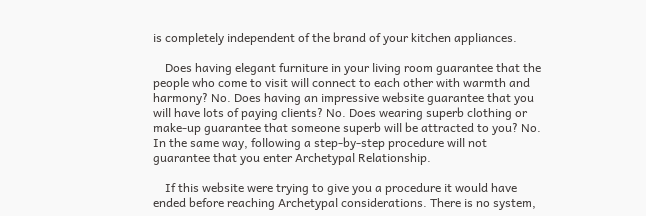is completely independent of the brand of your kitchen appliances.

    Does having elegant furniture in your living room guarantee that the people who come to visit will connect to each other with warmth and harmony? No. Does having an impressive website guarantee that you will have lots of paying clients? No. Does wearing superb clothing or make-up guarantee that someone superb will be attracted to you? No. In the same way, following a step-by-step procedure will not guarantee that you enter Archetypal Relationship.

    If this website were trying to give you a procedure it would have ended before reaching Archetypal considerations. There is no system,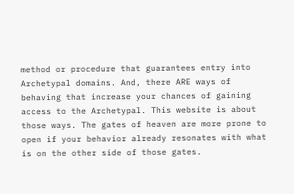method or procedure that guarantees entry into Archetypal domains. And, there ARE ways of behaving that increase your chances of gaining access to the Archetypal. This website is about those ways. The gates of heaven are more prone to open if your behavior already resonates with what is on the other side of those gates.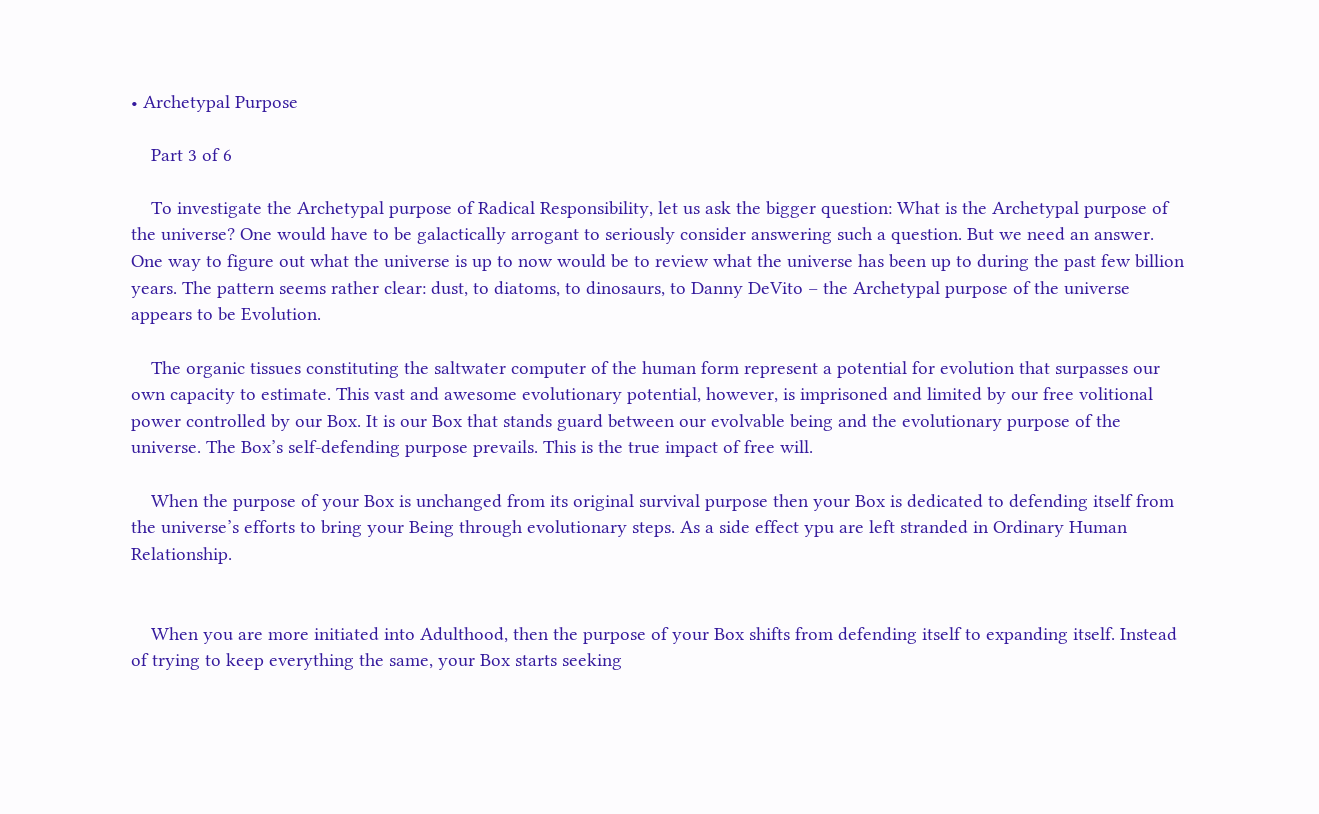• Archetypal Purpose

    Part 3 of 6

    To investigate the Archetypal purpose of Radical Responsibility, let us ask the bigger question: What is the Archetypal purpose of the universe? One would have to be galactically arrogant to seriously consider answering such a question. But we need an answer. One way to figure out what the universe is up to now would be to review what the universe has been up to during the past few billion years. The pattern seems rather clear: dust, to diatoms, to dinosaurs, to Danny DeVito – the Archetypal purpose of the universe appears to be Evolution.

    The organic tissues constituting the saltwater computer of the human form represent a potential for evolution that surpasses our own capacity to estimate. This vast and awesome evolutionary potential, however, is imprisoned and limited by our free volitional power controlled by our Box. It is our Box that stands guard between our evolvable being and the evolutionary purpose of the universe. The Box’s self-defending purpose prevails. This is the true impact of free will.

    When the purpose of your Box is unchanged from its original survival purpose then your Box is dedicated to defending itself from the universe’s efforts to bring your Being through evolutionary steps. As a side effect ypu are left stranded in Ordinary Human Relationship.


    When you are more initiated into Adulthood, then the purpose of your Box shifts from defending itself to expanding itself. Instead of trying to keep everything the same, your Box starts seeking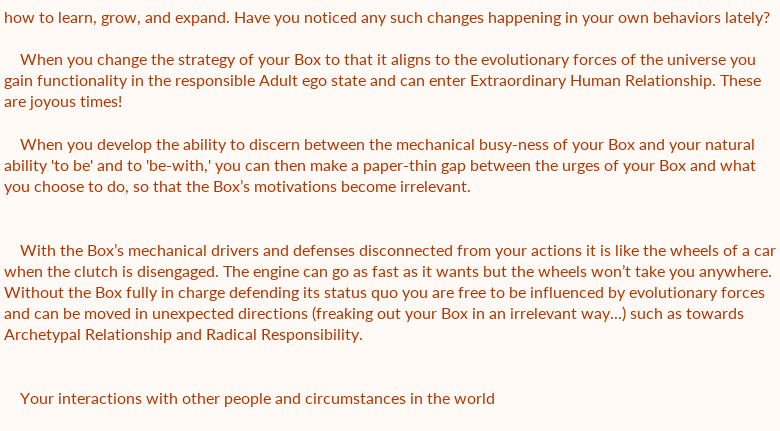how to learn, grow, and expand. Have you noticed any such changes happening in your own behaviors lately?

    When you change the strategy of your Box to that it aligns to the evolutionary forces of the universe you gain functionality in the responsible Adult ego state and can enter Extraordinary Human Relationship. These are joyous times!

    When you develop the ability to discern between the mechanical busy-ness of your Box and your natural ability 'to be' and to 'be-with,' you can then make a paper-thin gap between the urges of your Box and what you choose to do, so that the Box’s motivations become irrelevant.


    With the Box’s mechanical drivers and defenses disconnected from your actions it is like the wheels of a car when the clutch is disengaged. The engine can go as fast as it wants but the wheels won’t take you anywhere. Without the Box fully in charge defending its status quo you are free to be influenced by evolutionary forces and can be moved in unexpected directions (freaking out your Box in an irrelevant way...) such as towards Archetypal Relationship and Radical Responsibility.


    Your interactions with other people and circumstances in the world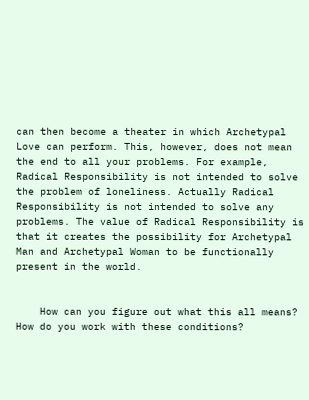can then become a theater in which Archetypal Love can perform. This, however, does not mean the end to all your problems. For example, Radical Responsibility is not intended to solve the problem of loneliness. Actually Radical Responsibility is not intended to solve any problems. The value of Radical Responsibility is that it creates the possibility for Archetypal Man and Archetypal Woman to be functionally present in the world.


    How can you figure out what this all means? How do you work with these conditions?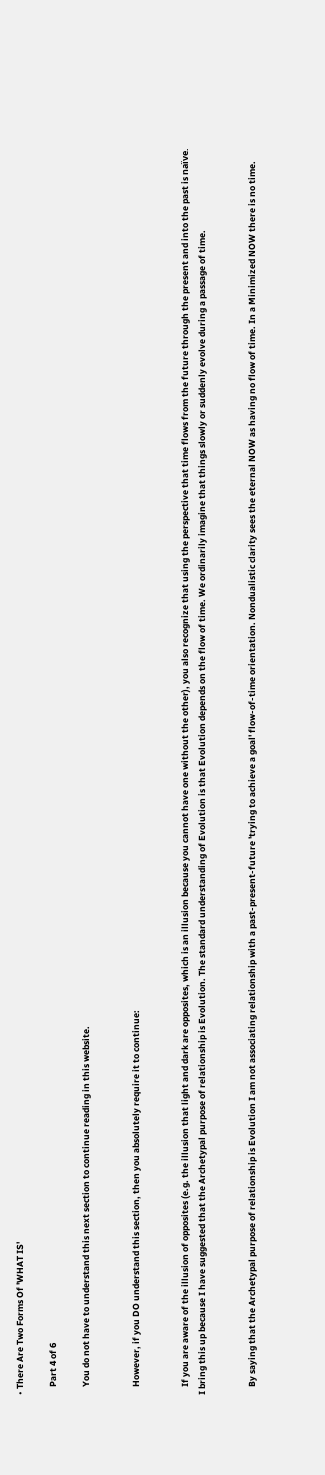• There Are Two Forms Of 'WHAT IS'

    Part 4 of 6

    You do not have to understand this next section to continue reading in this website.


    However, if you DO understand this section, then you absolutely require it to continue:


    If you are aware of the illusion of opposites (e.g. the illusion that light and dark are opposites, which is an illusion because you cannot have one without the other), you also recognize that using the perspective that time flows from the future through the present and into the past is naïve. I bring this up because I have suggested that the Archetypal purpose of relationship is Evolution. The standard understanding of Evolution is that Evolution depends on the flow of time. We ordinarily imagine that things slowly or suddenly evolve during a passage of time.


    By saying that the Archetypal purpose of relationship is Evolution I am not associating relationship with a past-present-future 'trying to achieve a goal' flow-of-time orientation. Nondualistic clarity sees the eternal NOW as having no flow of time. In a Minimized NOW there is no time.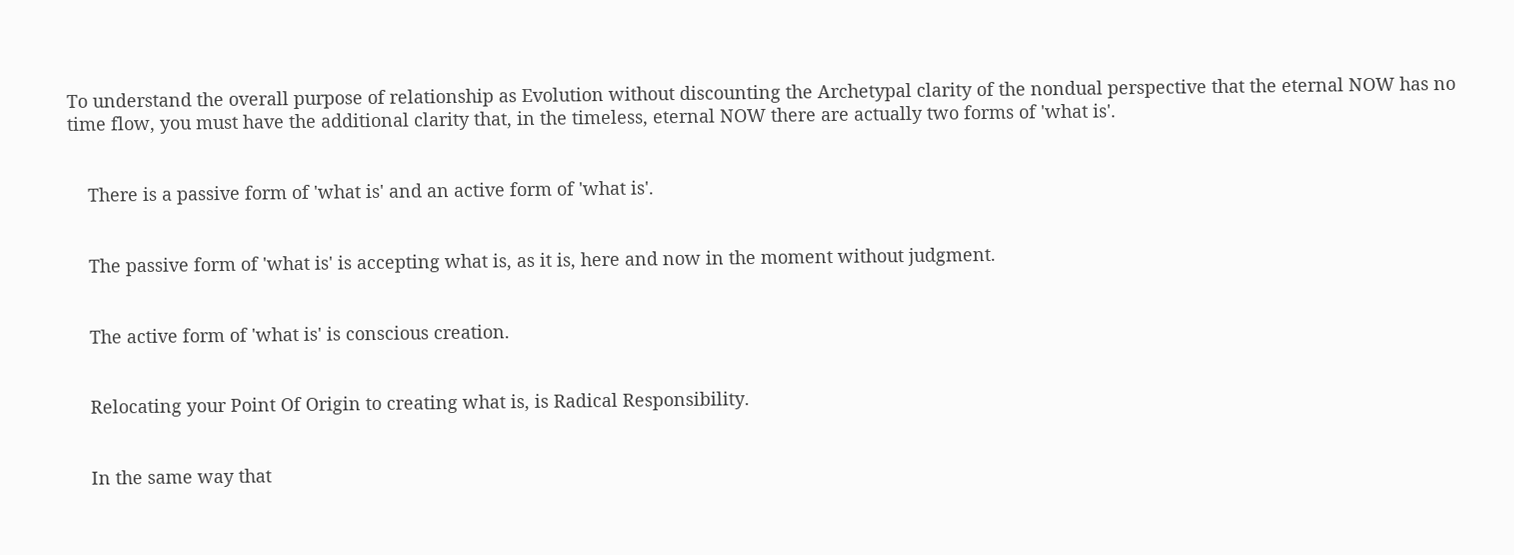To understand the overall purpose of relationship as Evolution without discounting the Archetypal clarity of the nondual perspective that the eternal NOW has no time flow, you must have the additional clarity that, in the timeless, eternal NOW there are actually two forms of 'what is'.


    There is a passive form of 'what is' and an active form of 'what is'.


    The passive form of 'what is' is accepting what is, as it is, here and now in the moment without judgment.


    The active form of 'what is' is conscious creation.


    Relocating your Point Of Origin to creating what is, is Radical Responsibility.


    In the same way that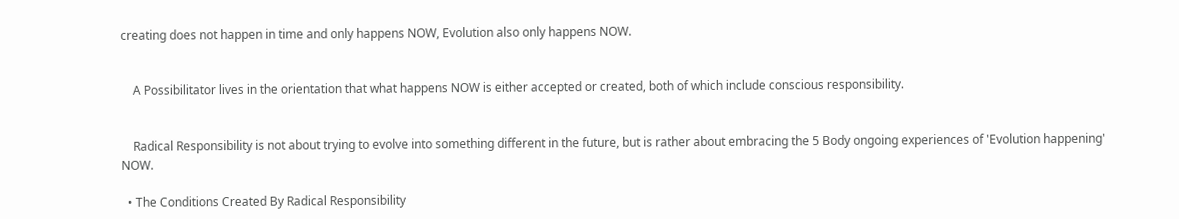creating does not happen in time and only happens NOW, Evolution also only happens NOW.


    A Possibilitator lives in the orientation that what happens NOW is either accepted or created, both of which include conscious responsibility.


    Radical Responsibility is not about trying to evolve into something different in the future, but is rather about embracing the 5 Body ongoing experiences of 'Evolution happening' NOW.

  • The Conditions Created By Radical Responsibility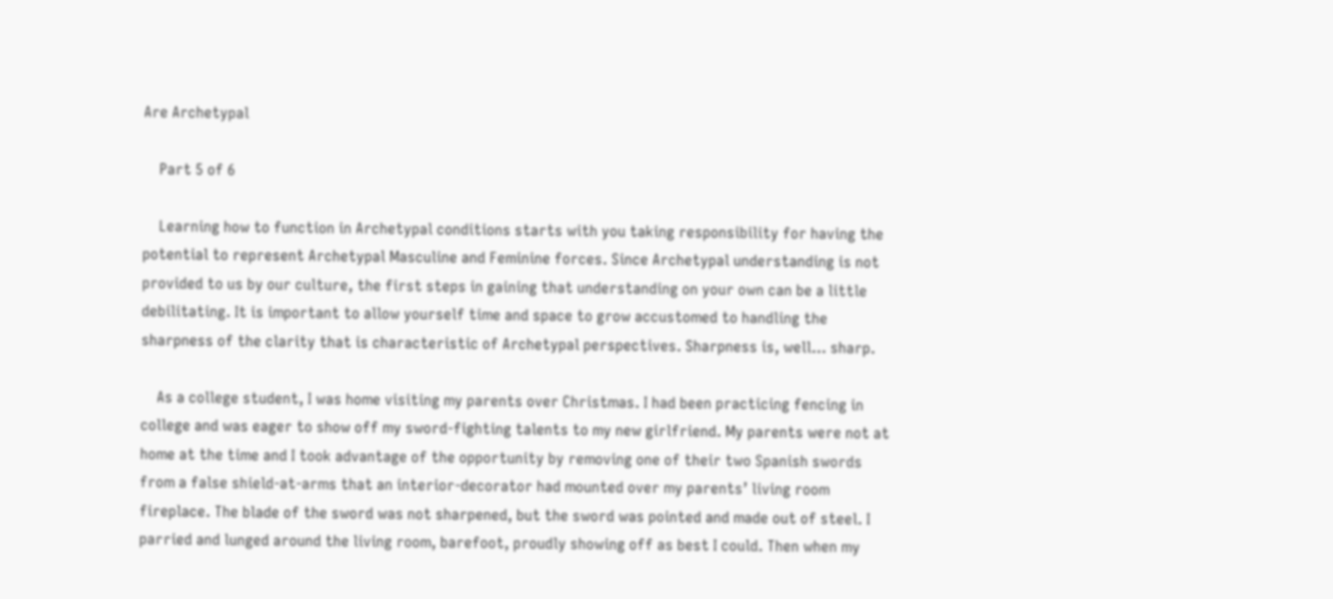Are Archetypal

    Part 5 of 6

    Learning how to function in Archetypal conditions starts with you taking responsibility for having the potential to represent Archetypal Masculine and Feminine forces. Since Archetypal understanding is not provided to us by our culture, the first steps in gaining that understanding on your own can be a little debilitating. It is important to allow yourself time and space to grow accustomed to handling the sharpness of the clarity that is characteristic of Archetypal perspectives. Sharpness is, well... sharp.

    As a college student, I was home visiting my parents over Christmas. I had been practicing fencing in college and was eager to show off my sword-fighting talents to my new girlfriend. My parents were not at home at the time and I took advantage of the opportunity by removing one of their two Spanish swords from a false shield-at-arms that an interior-decorator had mounted over my parents’ living room fireplace. The blade of the sword was not sharpened, but the sword was pointed and made out of steel. I parried and lunged around the living room, barefoot, proudly showing off as best I could. Then when my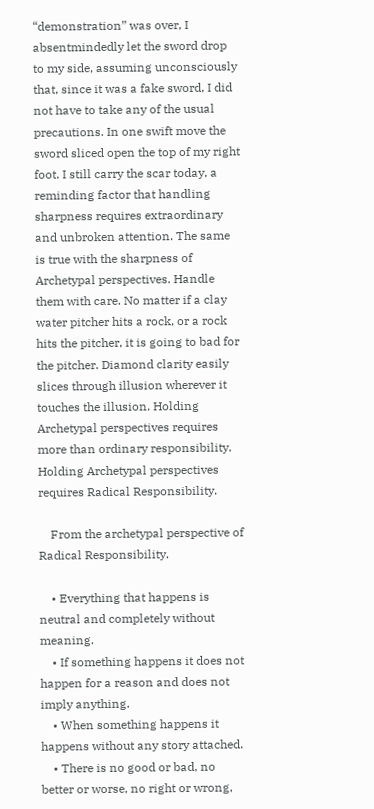“demonstration” was over, I absentmindedly let the sword drop to my side, assuming unconsciously that, since it was a fake sword, I did not have to take any of the usual precautions. In one swift move the sword sliced open the top of my right foot. I still carry the scar today, a reminding factor that handling sharpness requires extraordinary and unbroken attention. The same is true with the sharpness of Archetypal perspectives. Handle them with care. No matter if a clay water pitcher hits a rock, or a rock hits the pitcher, it is going to bad for the pitcher. Diamond clarity easily slices through illusion wherever it touches the illusion. Holding Archetypal perspectives requires more than ordinary responsibility. Holding Archetypal perspectives requires Radical Responsibility.

    From the archetypal perspective of Radical Responsibility.

    • Everything that happens is neutral and completely without meaning.
    • If something happens it does not happen for a reason and does not imply anything.
    • When something happens it happens without any story attached.
    • There is no good or bad, no better or worse, no right or wrong,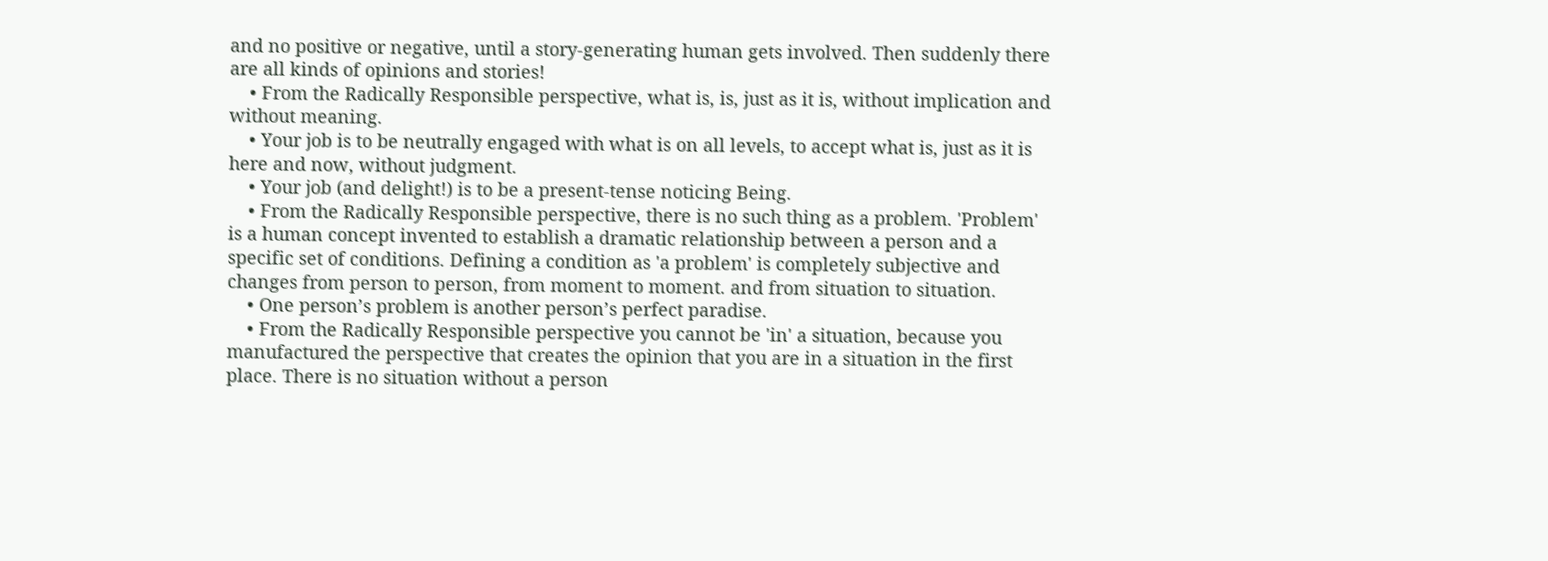and no positive or negative, until a story-generating human gets involved. Then suddenly there are all kinds of opinions and stories!
    • From the Radically Responsible perspective, what is, is, just as it is, without implication and without meaning.
    • Your job is to be neutrally engaged with what is on all levels, to accept what is, just as it is here and now, without judgment.
    • Your job (and delight!) is to be a present-tense noticing Being.
    • From the Radically Responsible perspective, there is no such thing as a problem. 'Problem' is a human concept invented to establish a dramatic relationship between a person and a specific set of conditions. Defining a condition as 'a problem' is completely subjective and changes from person to person, from moment to moment. and from situation to situation.
    • One person’s problem is another person’s perfect paradise.
    • From the Radically Responsible perspective you cannot be 'in' a situation, because you manufactured the perspective that creates the opinion that you are in a situation in the first place. There is no situation without a person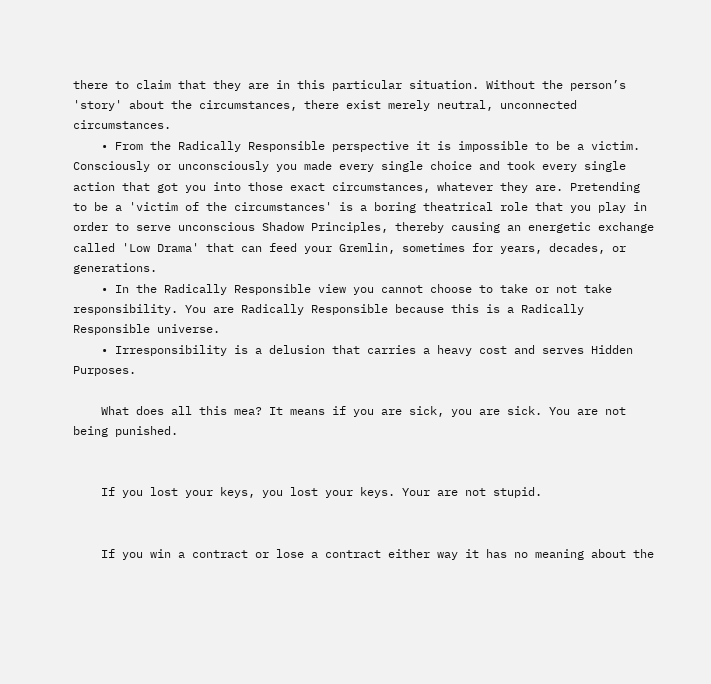there to claim that they are in this particular situation. Without the person’s 'story' about the circumstances, there exist merely neutral, unconnected circumstances.
    • From the Radically Responsible perspective it is impossible to be a victim. Consciously or unconsciously you made every single choice and took every single action that got you into those exact circumstances, whatever they are. Pretending to be a 'victim of the circumstances' is a boring theatrical role that you play in order to serve unconscious Shadow Principles, thereby causing an energetic exchange called 'Low Drama' that can feed your Gremlin, sometimes for years, decades, or generations.
    • In the Radically Responsible view you cannot choose to take or not take responsibility. You are Radically Responsible because this is a Radically Responsible universe.
    • Irresponsibility is a delusion that carries a heavy cost and serves Hidden Purposes.

    What does all this mea? It means if you are sick, you are sick. You are not being punished.


    If you lost your keys, you lost your keys. Your are not stupid.


    If you win a contract or lose a contract either way it has no meaning about the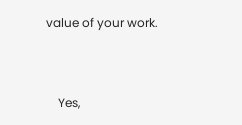value of your work.


    Yes,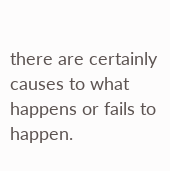there are certainly causes to what happens or fails to happen.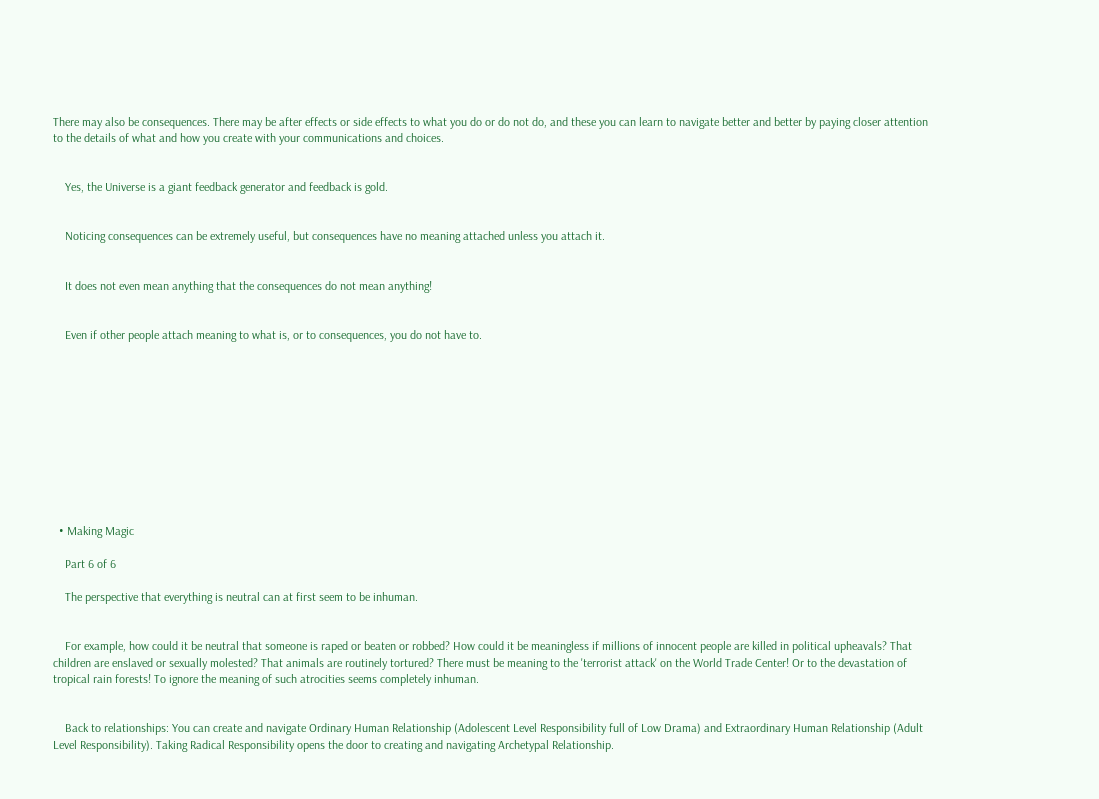There may also be consequences. There may be after effects or side effects to what you do or do not do, and these you can learn to navigate better and better by paying closer attention to the details of what and how you create with your communications and choices.


    Yes, the Universe is a giant feedback generator and feedback is gold.


    Noticing consequences can be extremely useful, but consequences have no meaning attached unless you attach it.


    It does not even mean anything that the consequences do not mean anything!


    Even if other people attach meaning to what is, or to consequences, you do not have to.











  • Making Magic

    Part 6 of 6

    The perspective that everything is neutral can at first seem to be inhuman.


    For example, how could it be neutral that someone is raped or beaten or robbed? How could it be meaningless if millions of innocent people are killed in political upheavals? That children are enslaved or sexually molested? That animals are routinely tortured? There must be meaning to the 'terrorist attack' on the World Trade Center! Or to the devastation of tropical rain forests! To ignore the meaning of such atrocities seems completely inhuman.


    Back to relationships: You can create and navigate Ordinary Human Relationship (Adolescent Level Responsibility full of Low Drama) and Extraordinary Human Relationship (Adult Level Responsibility). Taking Radical Responsibility opens the door to creating and navigating Archetypal Relationship.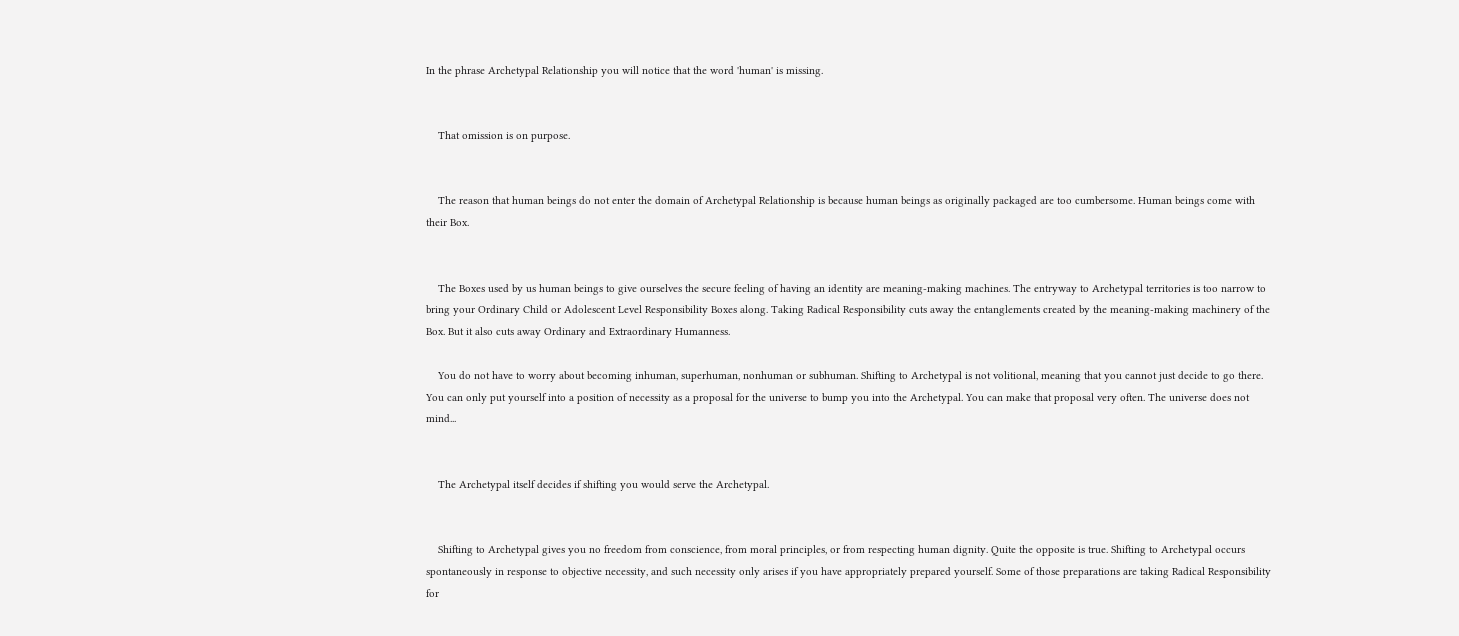In the phrase Archetypal Relationship you will notice that the word 'human' is missing.


    That omission is on purpose.


    The reason that human beings do not enter the domain of Archetypal Relationship is because human beings as originally packaged are too cumbersome. Human beings come with their Box.


    The Boxes used by us human beings to give ourselves the secure feeling of having an identity are meaning-making machines. The entryway to Archetypal territories is too narrow to bring your Ordinary Child or Adolescent Level Responsibility Boxes along. Taking Radical Responsibility cuts away the entanglements created by the meaning-making machinery of the Box. But it also cuts away Ordinary and Extraordinary Humanness.

    You do not have to worry about becoming inhuman, superhuman, nonhuman or subhuman. Shifting to Archetypal is not volitional, meaning that you cannot just decide to go there. You can only put yourself into a position of necessity as a proposal for the universe to bump you into the Archetypal. You can make that proposal very often. The universe does not mind...


    The Archetypal itself decides if shifting you would serve the Archetypal.


    Shifting to Archetypal gives you no freedom from conscience, from moral principles, or from respecting human dignity. Quite the opposite is true. Shifting to Archetypal occurs spontaneously in response to objective necessity, and such necessity only arises if you have appropriately prepared yourself. Some of those preparations are taking Radical Responsibility for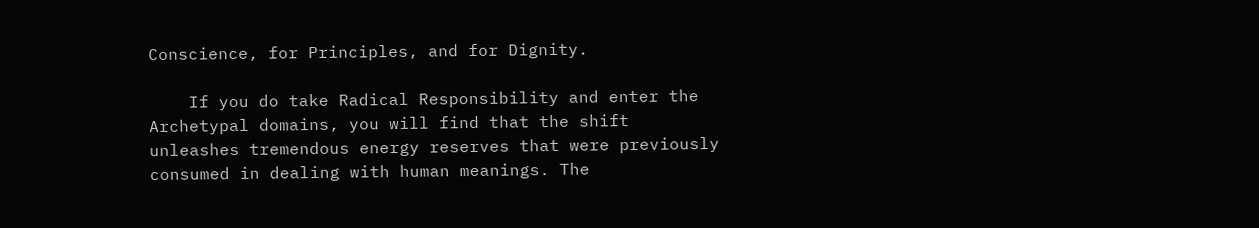Conscience, for Principles, and for Dignity.

    If you do take Radical Responsibility and enter the Archetypal domains, you will find that the shift unleashes tremendous energy reserves that were previously consumed in dealing with human meanings. The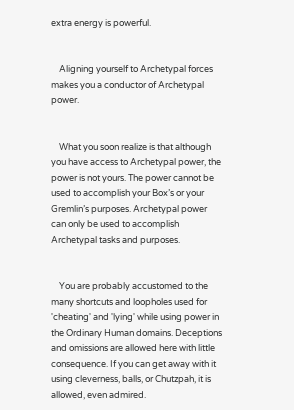extra energy is powerful.


    Aligning yourself to Archetypal forces makes you a conductor of Archetypal power.


    What you soon realize is that although you have access to Archetypal power, the power is not yours. The power cannot be used to accomplish your Box’s or your Gremlin’s purposes. Archetypal power can only be used to accomplish Archetypal tasks and purposes.


    You are probably accustomed to the many shortcuts and loopholes used for 'cheating' and 'lying' while using power in the Ordinary Human domains. Deceptions and omissions are allowed here with little consequence. If you can get away with it using cleverness, balls, or Chutzpah, it is allowed, even admired.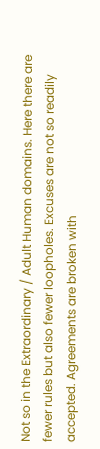Not so in the Extraordinary / Adult Human domains. Here there are fewer rules but also fewer loopholes. Excuses are not so readily accepted. Agreements are broken with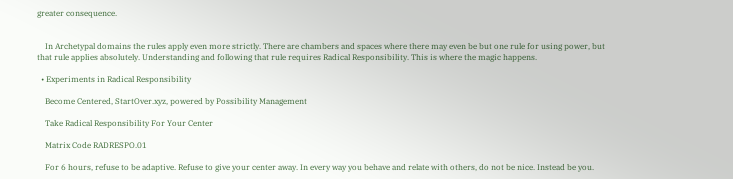greater consequence.


    In Archetypal domains the rules apply even more strictly. There are chambers and spaces where there may even be but one rule for using power, but that rule applies absolutely. Understanding and following that rule requires Radical Responsibility. This is where the magic happens.

  • Experiments in Radical Responsibility

    Become Centered, StartOver.xyz, powered by Possibility Management

    Take Radical Responsibility For Your Center

    Matrix Code RADRESPO.01

    For 6 hours, refuse to be adaptive. Refuse to give your center away. In every way you behave and relate with others, do not be nice. Instead be you.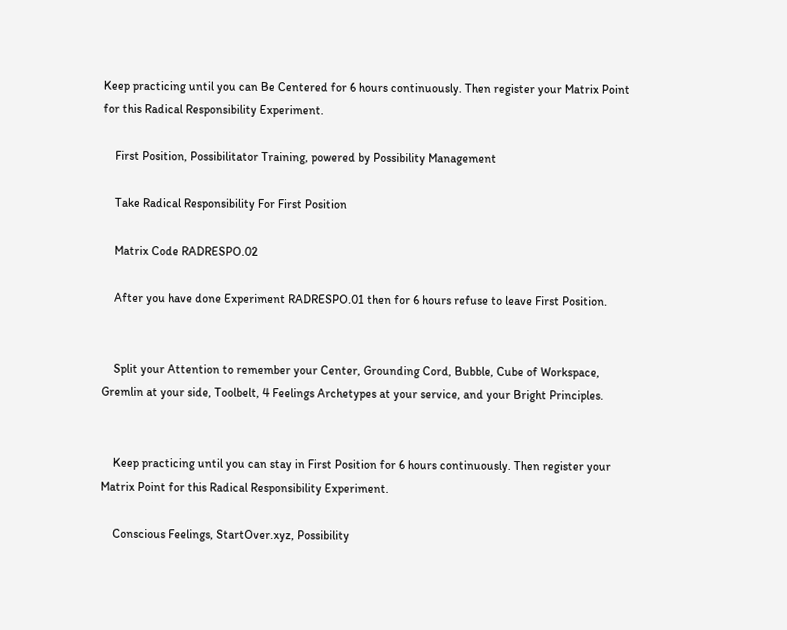Keep practicing until you can Be Centered for 6 hours continuously. Then register your Matrix Point for this Radical Responsibility Experiment.

    First Position, Possibilitator Training, powered by Possibility Management

    Take Radical Responsibility For First Position

    Matrix Code RADRESPO.02

    After you have done Experiment RADRESPO.01 then for 6 hours refuse to leave First Position.


    Split your Attention to remember your Center, Grounding Cord, Bubble, Cube of Workspace, Gremlin at your side, Toolbelt, 4 Feelings Archetypes at your service, and your Bright Principles.


    Keep practicing until you can stay in First Position for 6 hours continuously. Then register your Matrix Point for this Radical Responsibility Experiment.

    Conscious Feelings, StartOver.xyz, Possibility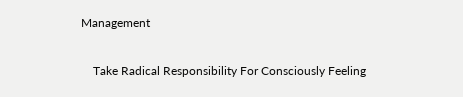Management

    Take Radical Responsibility For Consciously Feeling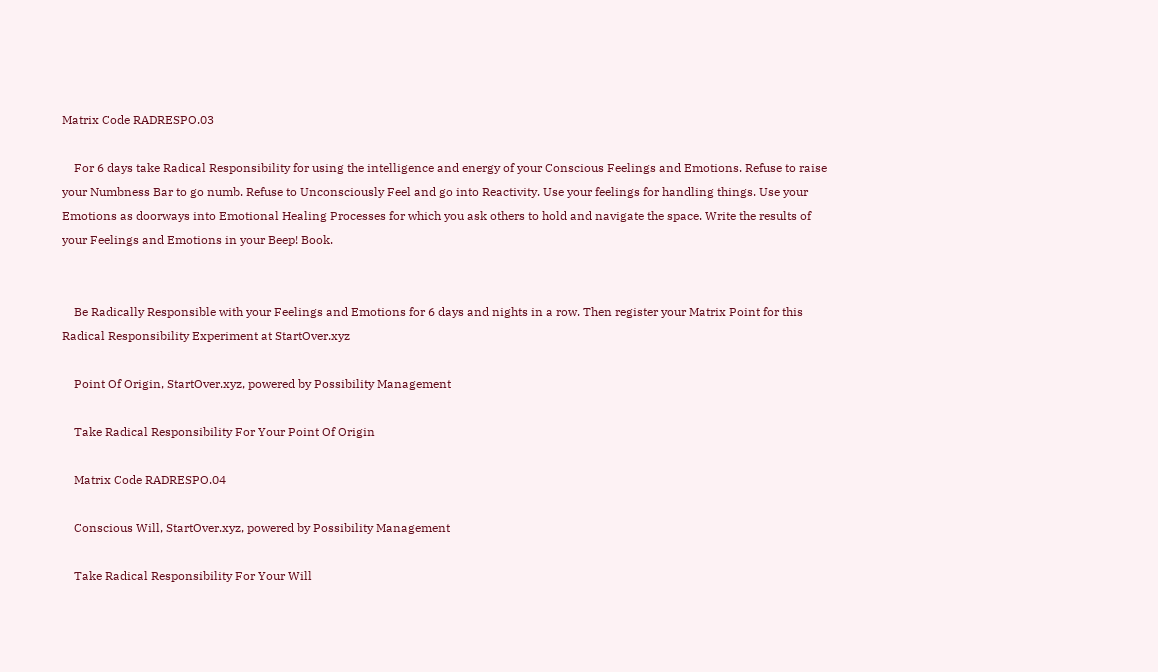Matrix Code RADRESPO.03

    For 6 days take Radical Responsibility for using the intelligence and energy of your Conscious Feelings and Emotions. Refuse to raise your Numbness Bar to go numb. Refuse to Unconsciously Feel and go into Reactivity. Use your feelings for handling things. Use your Emotions as doorways into Emotional Healing Processes for which you ask others to hold and navigate the space. Write the results of your Feelings and Emotions in your Beep! Book.


    Be Radically Responsible with your Feelings and Emotions for 6 days and nights in a row. Then register your Matrix Point for this Radical Responsibility Experiment at StartOver.xyz

    Point Of Origin, StartOver.xyz, powered by Possibility Management

    Take Radical Responsibility For Your Point Of Origin

    Matrix Code RADRESPO.04

    Conscious Will, StartOver.xyz, powered by Possibility Management

    Take Radical Responsibility For Your Will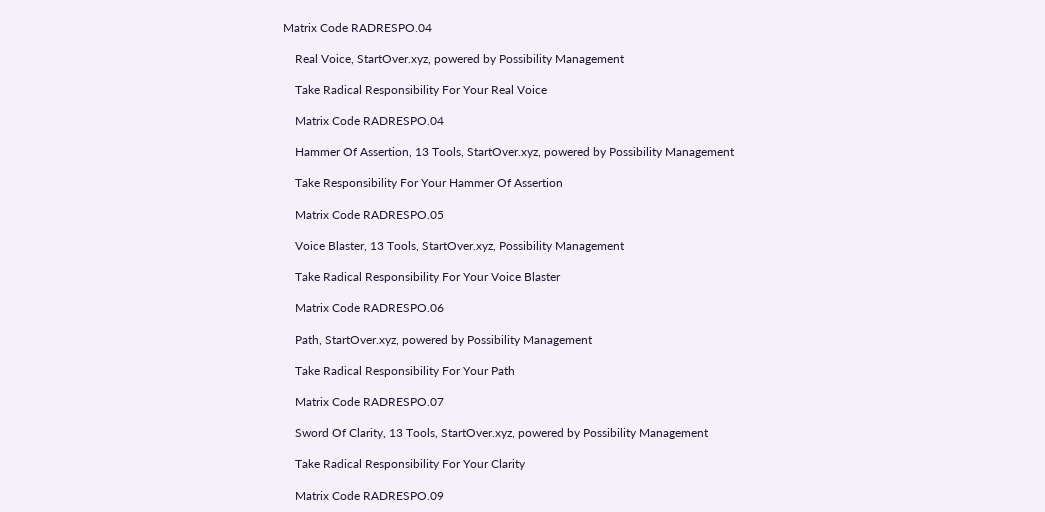Matrix Code RADRESPO.04

    Real Voice, StartOver.xyz, powered by Possibility Management

    Take Radical Responsibility For Your Real Voice

    Matrix Code RADRESPO.04

    Hammer Of Assertion, 13 Tools, StartOver.xyz, powered by Possibility Management

    Take Responsibility For Your Hammer Of Assertion

    Matrix Code RADRESPO.05

    Voice Blaster, 13 Tools, StartOver.xyz, Possibility Management

    Take Radical Responsibility For Your Voice Blaster

    Matrix Code RADRESPO.06

    Path, StartOver.xyz, powered by Possibility Management

    Take Radical Responsibility For Your Path

    Matrix Code RADRESPO.07

    Sword Of Clarity, 13 Tools, StartOver.xyz, powered by Possibility Management

    Take Radical Responsibility For Your Clarity

    Matrix Code RADRESPO.09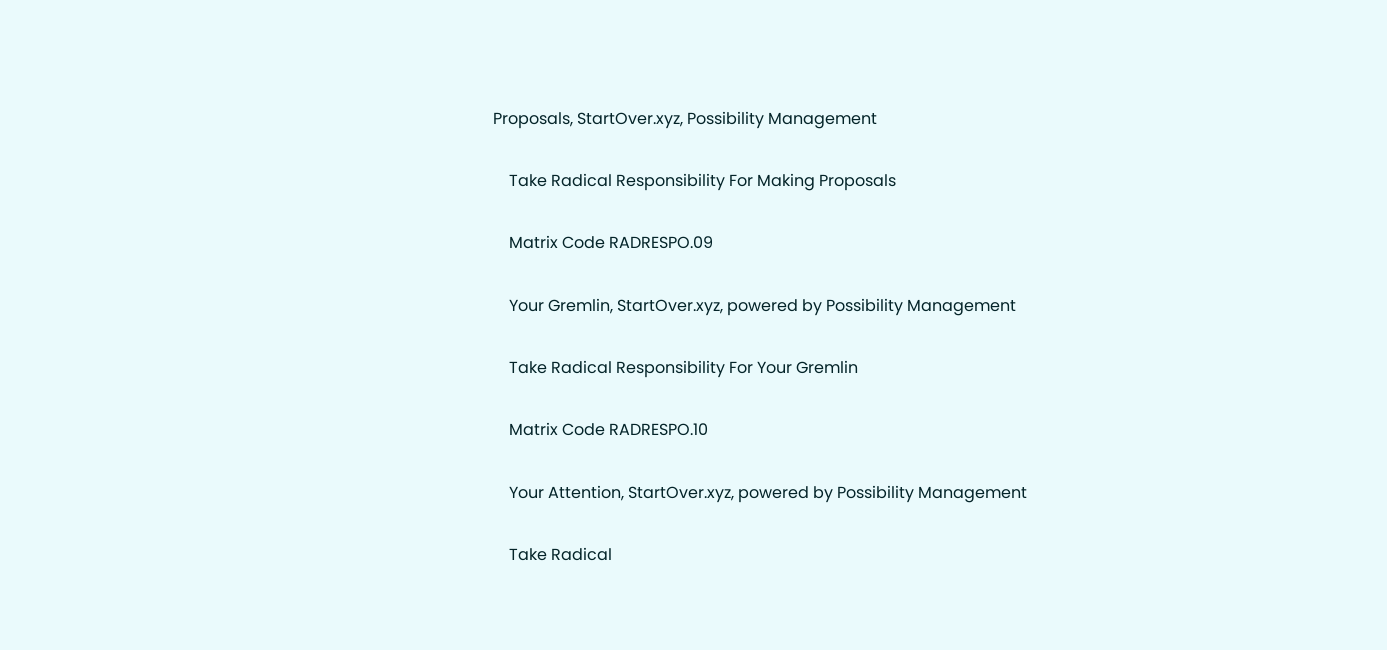Proposals, StartOver.xyz, Possibility Management

    Take Radical Responsibility For Making Proposals

    Matrix Code RADRESPO.09

    Your Gremlin, StartOver.xyz, powered by Possibility Management

    Take Radical Responsibility For Your Gremlin

    Matrix Code RADRESPO.10

    Your Attention, StartOver.xyz, powered by Possibility Management

    Take Radical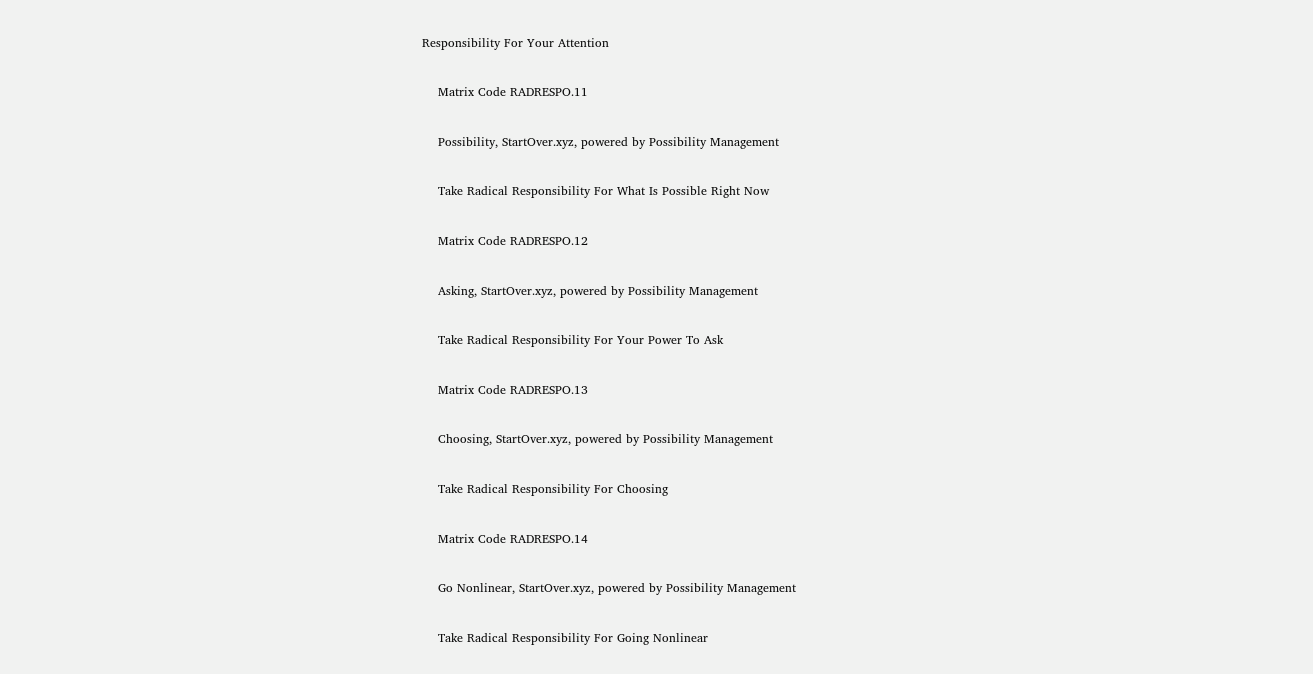Responsibility For Your Attention

    Matrix Code RADRESPO.11

    Possibility, StartOver.xyz, powered by Possibility Management

    Take Radical Responsibility For What Is Possible Right Now

    Matrix Code RADRESPO.12

    Asking, StartOver.xyz, powered by Possibility Management

    Take Radical Responsibility For Your Power To Ask

    Matrix Code RADRESPO.13

    Choosing, StartOver.xyz, powered by Possibility Management

    Take Radical Responsibility For Choosing

    Matrix Code RADRESPO.14

    Go Nonlinear, StartOver.xyz, powered by Possibility Management

    Take Radical Responsibility For Going Nonlinear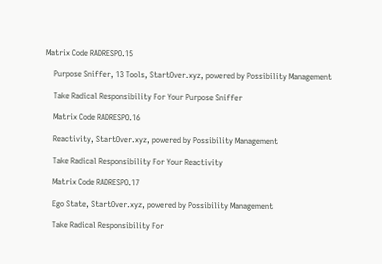Matrix Code RADRESPO.15

    Purpose Sniffer, 13 Tools, StartOver.xyz, powered by Possibility Management

    Take Radical Responsibility For Your Purpose Sniffer

    Matrix Code RADRESPO.16

    Reactivity, StartOver.xyz, powered by Possibility Management

    Take Radical Responsibility For Your Reactivity

    Matrix Code RADRESPO.17

    Ego State, StartOver.xyz, powered by Possibility Management

    Take Radical Responsibility For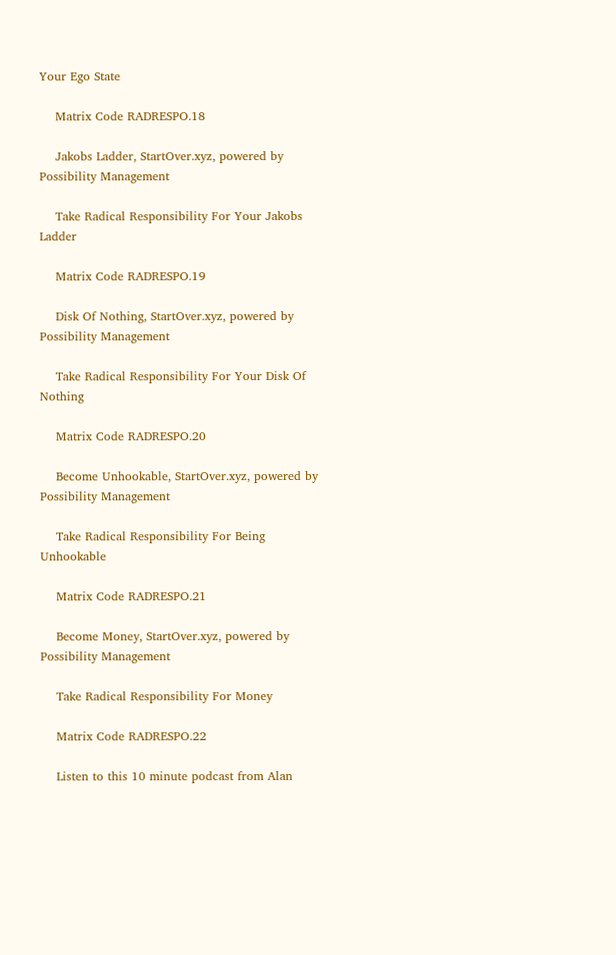Your Ego State

    Matrix Code RADRESPO.18

    Jakobs Ladder, StartOver.xyz, powered by Possibility Management

    Take Radical Responsibility For Your Jakobs Ladder

    Matrix Code RADRESPO.19

    Disk Of Nothing, StartOver.xyz, powered by Possibility Management

    Take Radical Responsibility For Your Disk Of Nothing

    Matrix Code RADRESPO.20

    Become Unhookable, StartOver.xyz, powered by Possibility Management

    Take Radical Responsibility For Being Unhookable

    Matrix Code RADRESPO.21

    Become Money, StartOver.xyz, powered by Possibility Management

    Take Radical Responsibility For Money

    Matrix Code RADRESPO.22

    Listen to this 10 minute podcast from Alan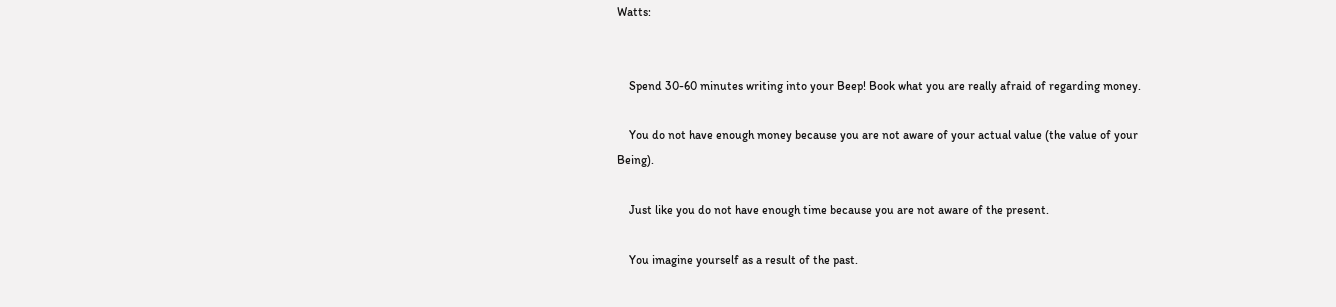Watts:


    Spend 30-60 minutes writing into your Beep! Book what you are really afraid of regarding money.

    You do not have enough money because you are not aware of your actual value (the value of your Being).

    Just like you do not have enough time because you are not aware of the present.

    You imagine yourself as a result of the past.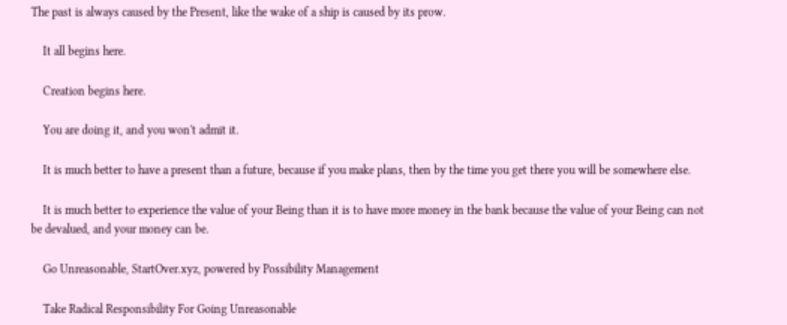The past is always caused by the Present, like the wake of a ship is caused by its prow.

    It all begins here.

    Creation begins here.

    You are doing it, and you won't admit it.

    It is much better to have a present than a future, because if you make plans, then by the time you get there you will be somewhere else.

    It is much better to experience the value of your Being than it is to have more money in the bank because the value of your Being can not be devalued, and your money can be.

    Go Unreasonable, StartOver.xyz, powered by Possibility Management

    Take Radical Responsibility For Going Unreasonable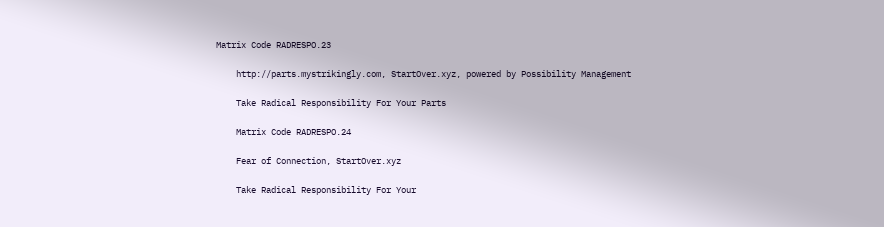Matrix Code RADRESPO.23

    http://parts.mystrikingly.com, StartOver.xyz, powered by Possibility Management

    Take Radical Responsibility For Your Parts

    Matrix Code RADRESPO.24

    Fear of Connection, StartOver.xyz

    Take Radical Responsibility For Your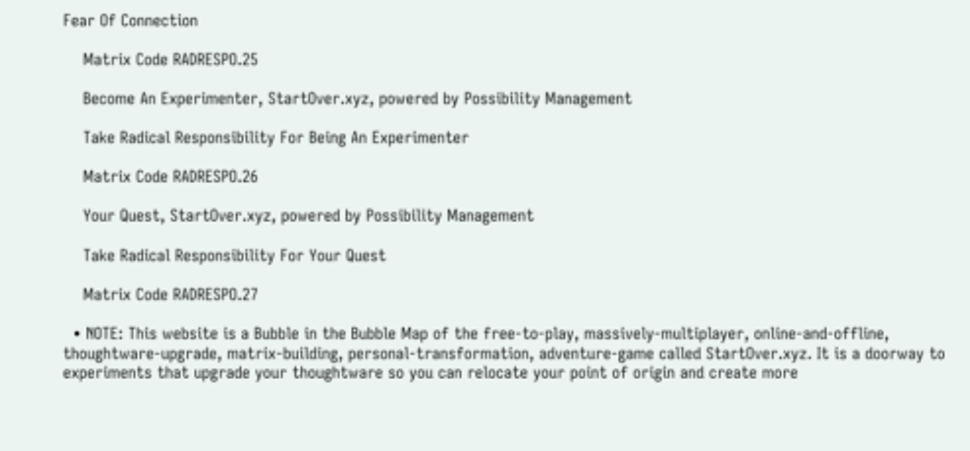Fear Of Connection

    Matrix Code RADRESPO.25

    Become An Experimenter, StartOver.xyz, powered by Possibility Management

    Take Radical Responsibility For Being An Experimenter

    Matrix Code RADRESPO.26

    Your Quest, StartOver.xyz, powered by Possibility Management

    Take Radical Responsibility For Your Quest

    Matrix Code RADRESPO.27

  • NOTE: This website is a Bubble in the Bubble Map of the free-to-play, massively-multiplayer, online-and-offline, thoughtware-upgrade, matrix-building, personal-transformation, adventure-game called StartOver.xyz. It is a doorway to experiments that upgrade your thoughtware so you can relocate your point of origin and create more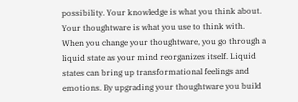possibility. Your knowledge is what you think about. Your thoughtware is what you use to think with. When you change your thoughtware, you go through a liquid state as your mind reorganizes itself. Liquid states can bring up transformational feelings and emotions. By upgrading your thoughtware you build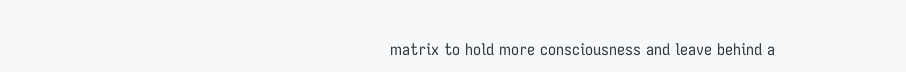matrix to hold more consciousness and leave behind a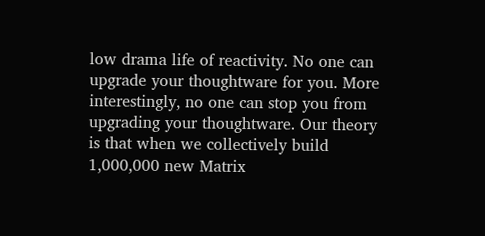low drama life of reactivity. No one can upgrade your thoughtware for you. More interestingly, no one can stop you from upgrading your thoughtware. Our theory is that when we collectively build 1,000,000 new Matrix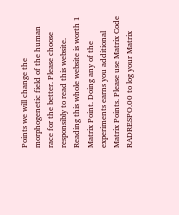Points we will change the morphogenetic field of the human race for the better. Please choose responsibly to read this website. Reading this whole website is worth 1 Matrix Point. Doing any of the experiments earns you additional Matrix Points. Please use Matrix Code RADRESPO.00 to log your Matrix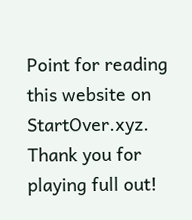Point for reading this website on StartOver.xyz. Thank you for playing full out!